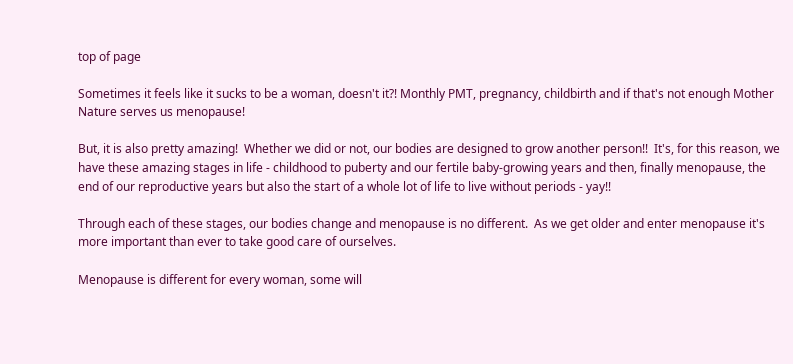top of page

Sometimes it feels like it sucks to be a woman, doesn't it?! Monthly PMT, pregnancy, childbirth and if that's not enough Mother Nature serves us menopause!

But, it is also pretty amazing!  Whether we did or not, our bodies are designed to grow another person!!  It's, for this reason, we have these amazing stages in life - childhood to puberty and our fertile baby-growing years and then, finally menopause, the end of our reproductive years but also the start of a whole lot of life to live without periods - yay!!

Through each of these stages, our bodies change and menopause is no different.  As we get older and enter menopause it's more important than ever to take good care of ourselves.

Menopause is different for every woman, some will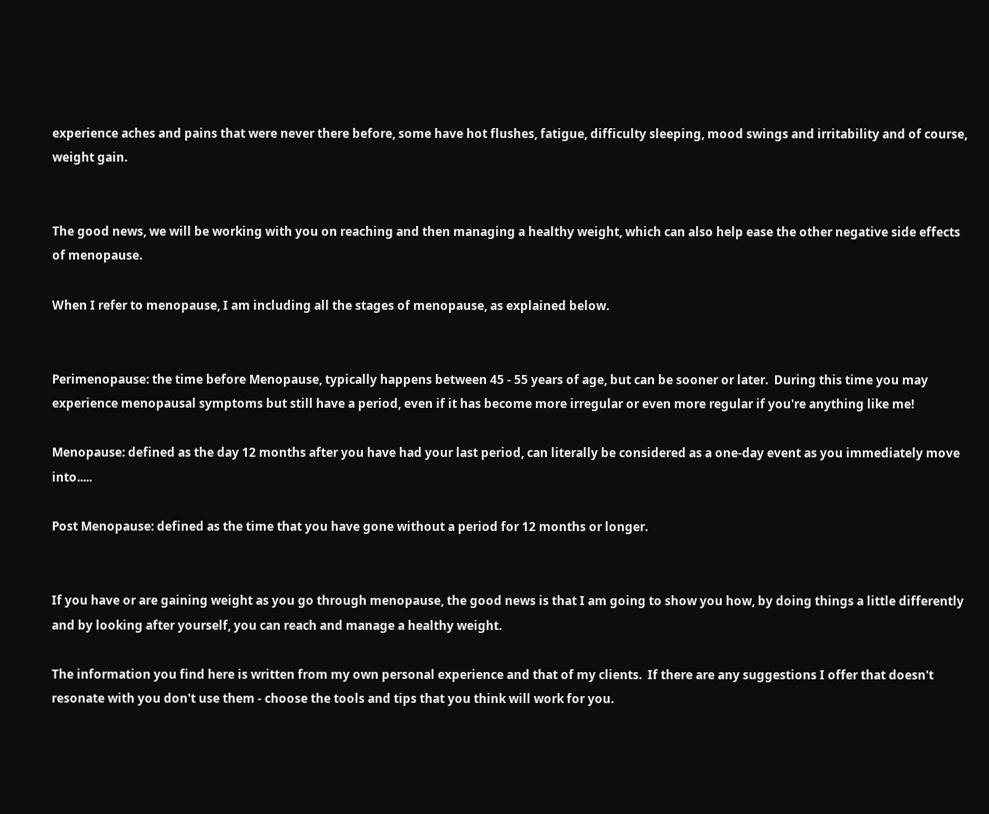experience aches and pains that were never there before, some have hot flushes, fatigue, difficulty sleeping, mood swings and irritability and of course, weight gain.


The good news, we will be working with you on reaching and then managing a healthy weight, which can also help ease the other negative side effects of menopause.

When I refer to menopause, I am including all the stages of menopause, as explained below.


Perimenopause: the time before Menopause, typically happens between 45 - 55 years of age, but can be sooner or later.  During this time you may experience menopausal symptoms but still have a period, even if it has become more irregular or even more regular if you're anything like me!

Menopause: defined as the day 12 months after you have had your last period, can literally be considered as a one-day event as you immediately move into.....

Post Menopause: defined as the time that you have gone without a period for 12 months or longer.


If you have or are gaining weight as you go through menopause, the good news is that I am going to show you how, by doing things a little differently and by looking after yourself, you can reach and manage a healthy weight.

The information you find here is written from my own personal experience and that of my clients.  If there are any suggestions I offer that doesn't resonate with you don't use them - choose the tools and tips that you think will work for you.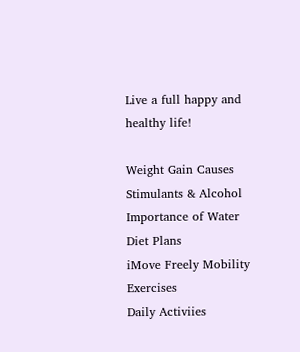Live a full happy and healthy life!

Weight Gain Causes
Stimulants & Alcohol
Importance of Water
Diet Plans
iMove Freely Mobility Exercises
Daily Activiies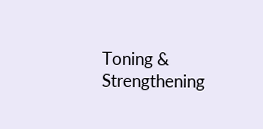Toning & Strengthening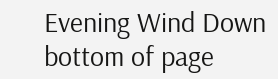Evening Wind Down
bottom of page